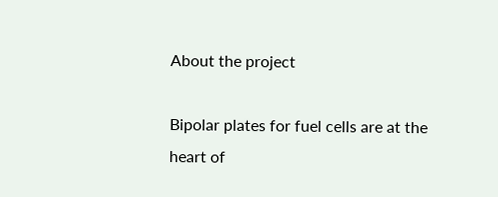About the project

Bipolar plates for fuel cells are at the heart of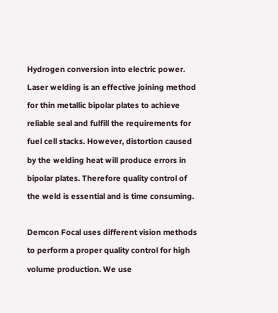Hydrogen conversion into electric power. Laser welding is an effective joining method for thin metallic bipolar plates to achieve reliable seal and fulfill the requirements for fuel cell stacks. However, distortion caused by the welding heat will produce errors in bipolar plates. Therefore quality control of the weld is essential and is time consuming.

Demcon Focal uses different vision methods to perform a proper quality control for high volume production. We use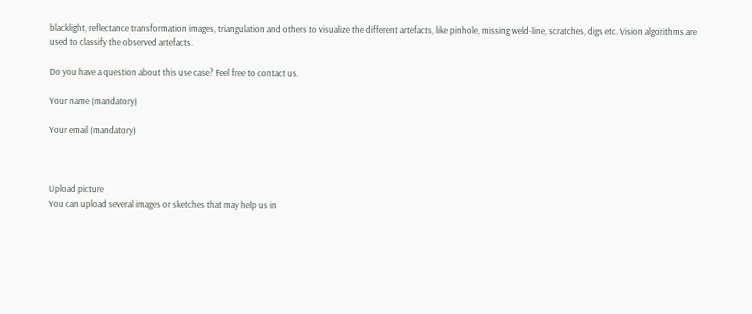blacklight, reflectance transformation images, triangulation and others to visualize the different artefacts, like pinhole, missing weld-line, scratches, digs etc. Vision algorithms are used to classify the observed artefacts.

Do you have a question about this use case? Feel free to contact us.

Your name (mandatory)

Your email (mandatory)



Upload picture
You can upload several images or sketches that may help us in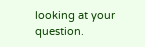looking at your question.